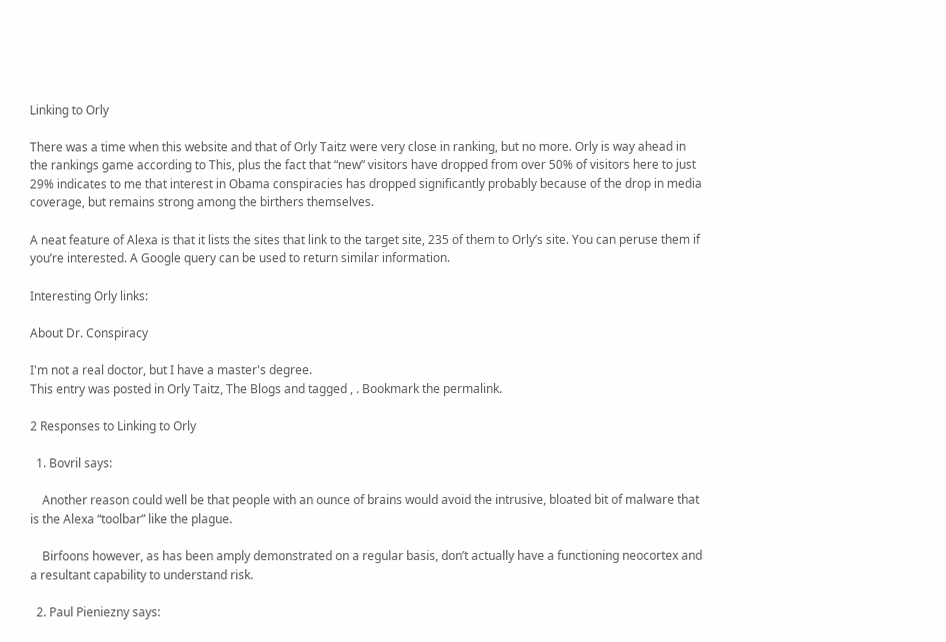Linking to Orly

There was a time when this website and that of Orly Taitz were very close in ranking, but no more. Orly is way ahead in the rankings game according to This, plus the fact that “new” visitors have dropped from over 50% of visitors here to just 29% indicates to me that interest in Obama conspiracies has dropped significantly probably because of the drop in media coverage, but remains strong among the birthers themselves.

A neat feature of Alexa is that it lists the sites that link to the target site, 235 of them to Orly’s site. You can peruse them if you’re interested. A Google query can be used to return similar information.

Interesting Orly links:

About Dr. Conspiracy

I'm not a real doctor, but I have a master's degree.
This entry was posted in Orly Taitz, The Blogs and tagged , . Bookmark the permalink.

2 Responses to Linking to Orly

  1. Bovril says:

    Another reason could well be that people with an ounce of brains would avoid the intrusive, bloated bit of malware that is the Alexa “toolbar” like the plague.

    Birfoons however, as has been amply demonstrated on a regular basis, don’t actually have a functioning neocortex and a resultant capability to understand risk.

  2. Paul Pieniezny says: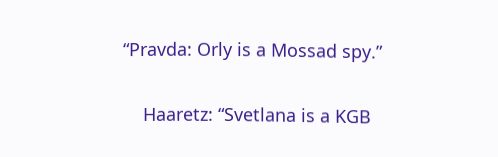“Pravda: Orly is a Mossad spy.”

    Haaretz: “Svetlana is a KGB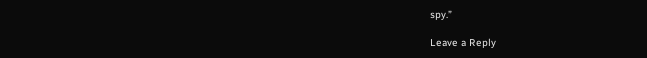spy.”

Leave a Reply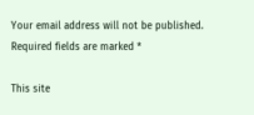Your email address will not be published. Required fields are marked *

This site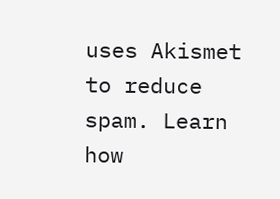uses Akismet to reduce spam. Learn how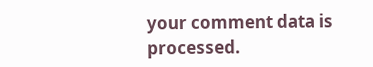your comment data is processed.